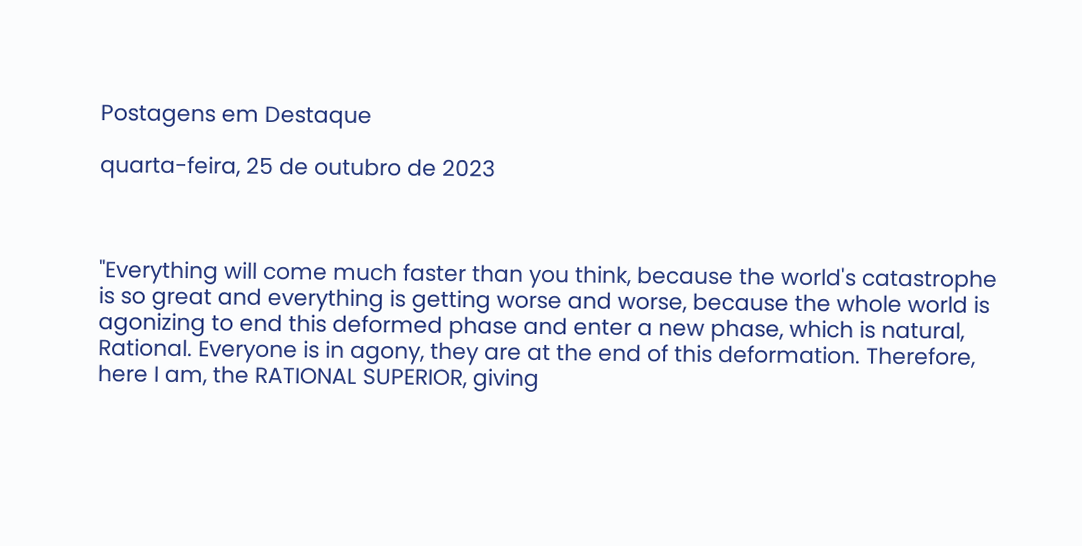Postagens em Destaque

quarta-feira, 25 de outubro de 2023



"Everything will come much faster than you think, because the world's catastrophe is so great and everything is getting worse and worse, because the whole world is agonizing to end this deformed phase and enter a new phase, which is natural, Rational. Everyone is in agony, they are at the end of this deformation. Therefore, here I am, the RATIONAL SUPERIOR, giving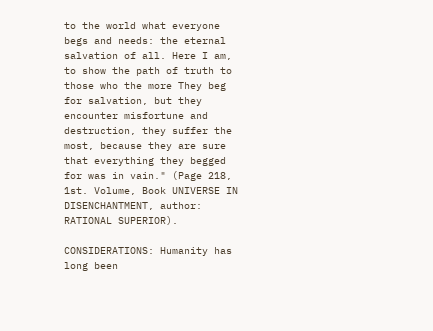to the world what everyone begs and needs: the eternal salvation of all. Here I am, to show the path of truth to those who the more They beg for salvation, but they encounter misfortune and destruction, they suffer the most, because they are sure that everything they begged for was in vain." (Page 218, 1st. Volume, Book UNIVERSE IN DISENCHANTMENT, author: RATIONAL SUPERIOR).

CONSIDERATIONS: Humanity has long been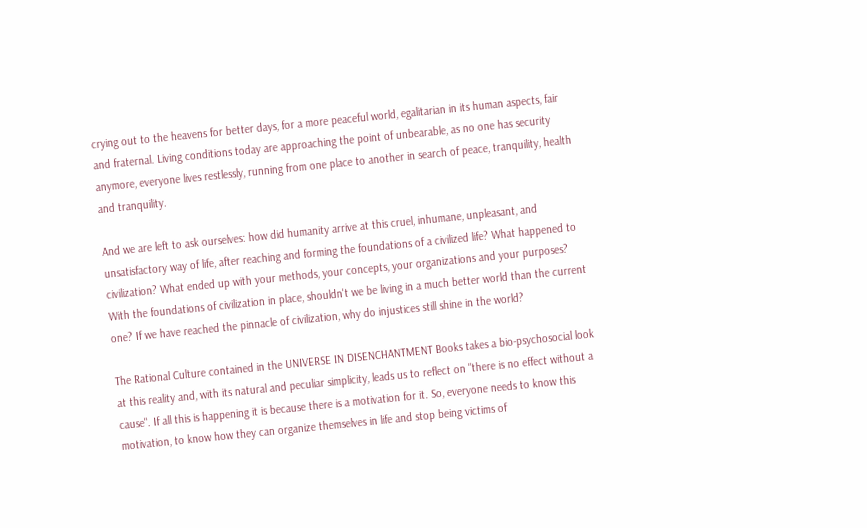crying out to the heavens for better days, for a more peaceful world, egalitarian in its human aspects, fair and fraternal. Living conditions today are approaching the point of unbearable, as no one has security anymore, everyone lives restlessly, running from one place to another in search of peace, tranquility, health and tranquility.

And we are left to ask ourselves: how did humanity arrive at this cruel, inhumane, unpleasant, and unsatisfactory way of life, after reaching and forming the foundations of a civilized life? What happened to civilization? What ended up with your methods, your concepts, your organizations and your purposes? With the foundations of civilization in place, shouldn't we be living in a much better world than the current one? If we have reached the pinnacle of civilization, why do injustices still shine in the world?

The Rational Culture contained in the UNIVERSE IN DISENCHANTMENT Books takes a bio-psychosocial look at this reality and, with its natural and peculiar simplicity, leads us to reflect on "there is no effect without a cause". If all this is happening it is because there is a motivation for it. So, everyone needs to know this motivation, to know how they can organize themselves in life and stop being victims of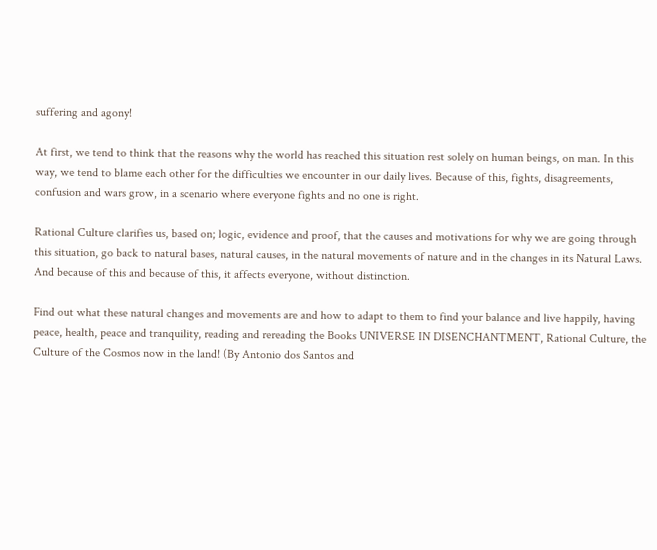suffering and agony!

At first, we tend to think that the reasons why the world has reached this situation rest solely on human beings, on man. In this way, we tend to blame each other for the difficulties we encounter in our daily lives. Because of this, fights, disagreements, confusion and wars grow, in a scenario where everyone fights and no one is right.

Rational Culture clarifies us, based on; logic, evidence and proof, that the causes and motivations for why we are going through this situation, go back to natural bases, natural causes, in the natural movements of nature and in the changes in its Natural Laws. And because of this and because of this, it affects everyone, without distinction.

Find out what these natural changes and movements are and how to adapt to them to find your balance and live happily, having peace, health, peace and tranquility, reading and rereading the Books UNIVERSE IN DISENCHANTMENT, Rational Culture, the Culture of the Cosmos now in the land! (By Antonio dos Santos and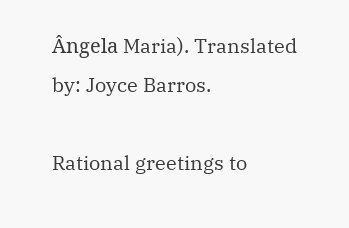Ângela Maria). Translated by: Joyce Barros.

Rational greetings to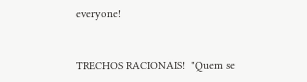everyone!


TRECHOS RACIONAIS!  "Quem se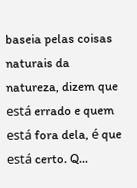baseia pelas coisas naturais da natureza, dizem que está errado e quem está fora dela, é que está certo. Q...